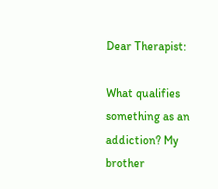Dear Therapist:

What qualifies something as an addiction? My brother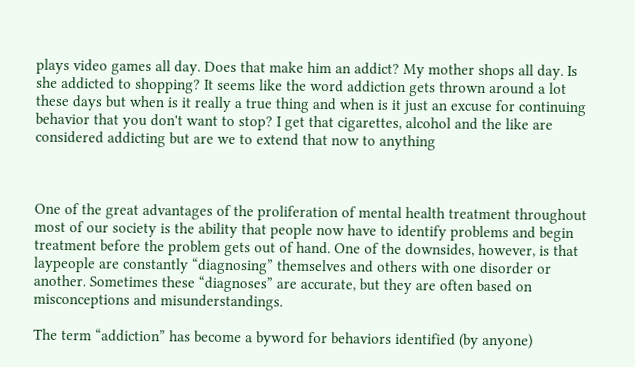plays video games all day. Does that make him an addict? My mother shops all day. Is she addicted to shopping? It seems like the word addiction gets thrown around a lot these days but when is it really a true thing and when is it just an excuse for continuing behavior that you don't want to stop? I get that cigarettes, alcohol and the like are considered addicting but are we to extend that now to anything



One of the great advantages of the proliferation of mental health treatment throughout most of our society is the ability that people now have to identify problems and begin treatment before the problem gets out of hand. One of the downsides, however, is that laypeople are constantly “diagnosing” themselves and others with one disorder or another. Sometimes these “diagnoses” are accurate, but they are often based on misconceptions and misunderstandings.

The term “addiction” has become a byword for behaviors identified (by anyone)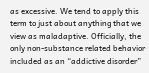as excessive. We tend to apply this term to just about anything that we view as maladaptive. Officially, the only non-substance related behavior included as an “addictive disorder”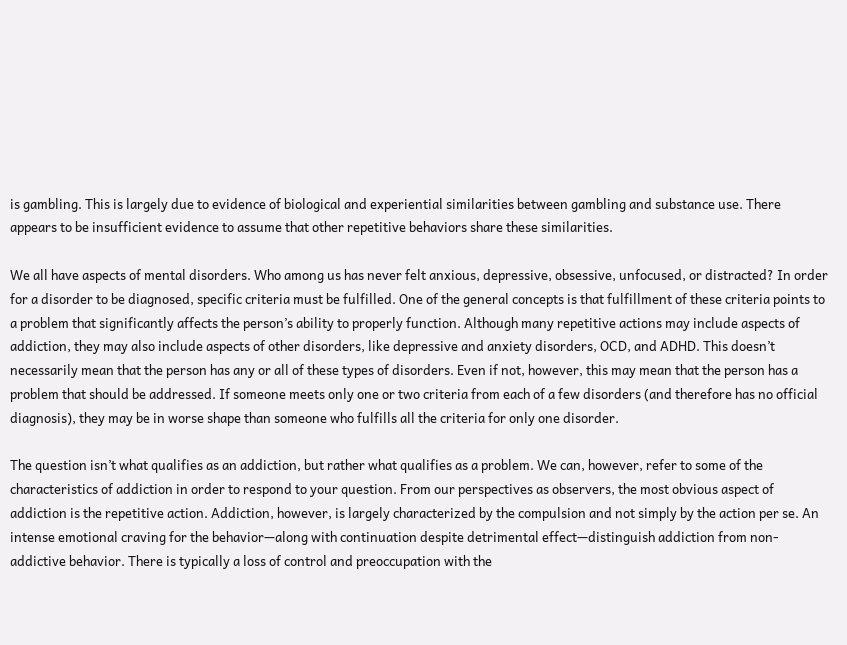is gambling. This is largely due to evidence of biological and experiential similarities between gambling and substance use. There appears to be insufficient evidence to assume that other repetitive behaviors share these similarities.

We all have aspects of mental disorders. Who among us has never felt anxious, depressive, obsessive, unfocused, or distracted? In order for a disorder to be diagnosed, specific criteria must be fulfilled. One of the general concepts is that fulfillment of these criteria points to a problem that significantly affects the person’s ability to properly function. Although many repetitive actions may include aspects of addiction, they may also include aspects of other disorders, like depressive and anxiety disorders, OCD, and ADHD. This doesn’t necessarily mean that the person has any or all of these types of disorders. Even if not, however, this may mean that the person has a problem that should be addressed. If someone meets only one or two criteria from each of a few disorders (and therefore has no official diagnosis), they may be in worse shape than someone who fulfills all the criteria for only one disorder.

The question isn’t what qualifies as an addiction, but rather what qualifies as a problem. We can, however, refer to some of the characteristics of addiction in order to respond to your question. From our perspectives as observers, the most obvious aspect of addiction is the repetitive action. Addiction, however, is largely characterized by the compulsion and not simply by the action per se. An intense emotional craving for the behavior—along with continuation despite detrimental effect—distinguish addiction from non-addictive behavior. There is typically a loss of control and preoccupation with the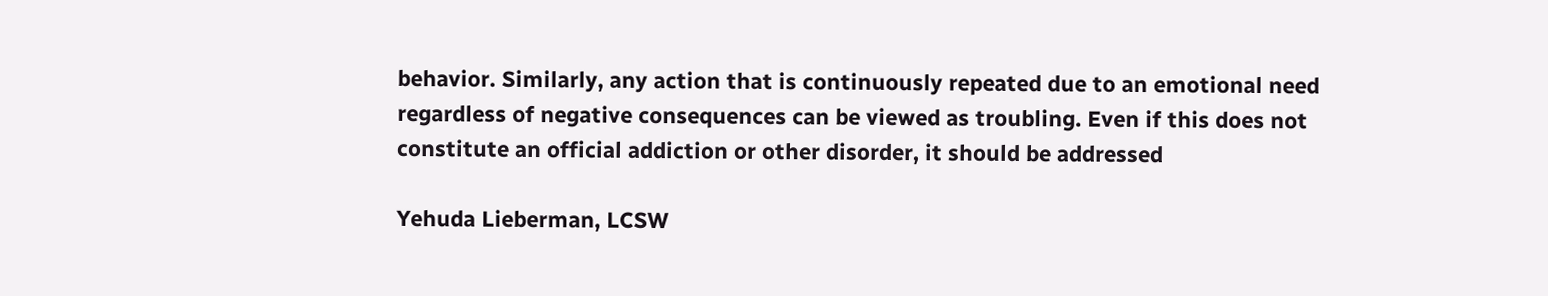behavior. Similarly, any action that is continuously repeated due to an emotional need regardless of negative consequences can be viewed as troubling. Even if this does not constitute an official addiction or other disorder, it should be addressed

Yehuda Lieberman, LCSW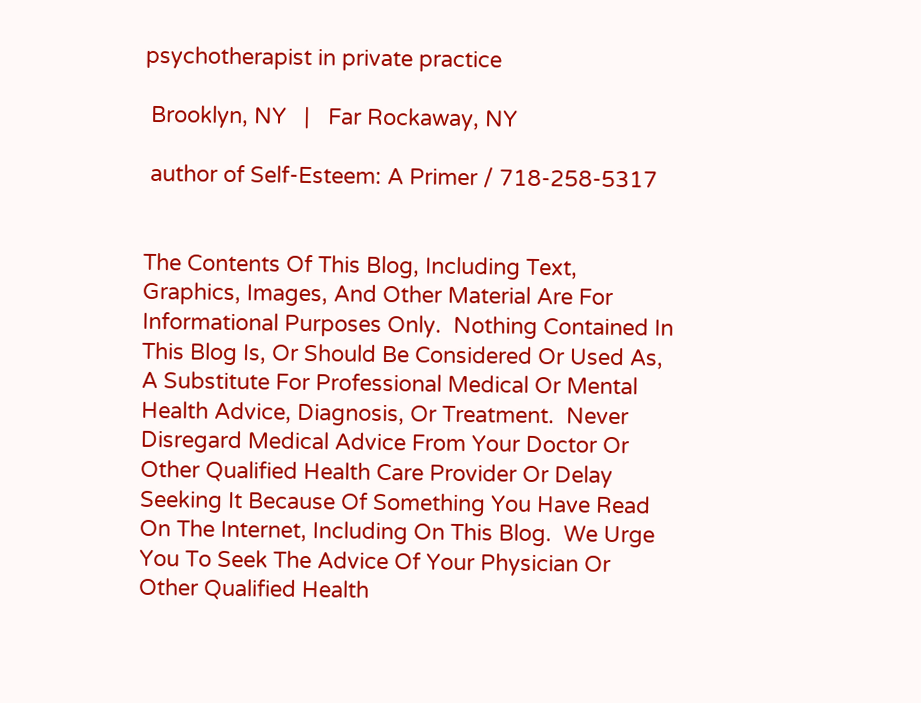psychotherapist in private practice

 Brooklyn, NY   |   Far Rockaway, NY

 author of Self-Esteem: A Primer / 718-258-5317


The Contents Of This Blog, Including Text, Graphics, Images, And Other Material Are For Informational Purposes Only.  Nothing Contained In This Blog Is, Or Should Be Considered Or Used As, A Substitute For Professional Medical Or Mental Health Advice, Diagnosis, Or Treatment.  Never Disregard Medical Advice From Your Doctor Or Other Qualified Health Care Provider Or Delay Seeking It Because Of Something You Have Read On The Internet, Including On This Blog.  We Urge You To Seek The Advice Of Your Physician Or Other Qualified Health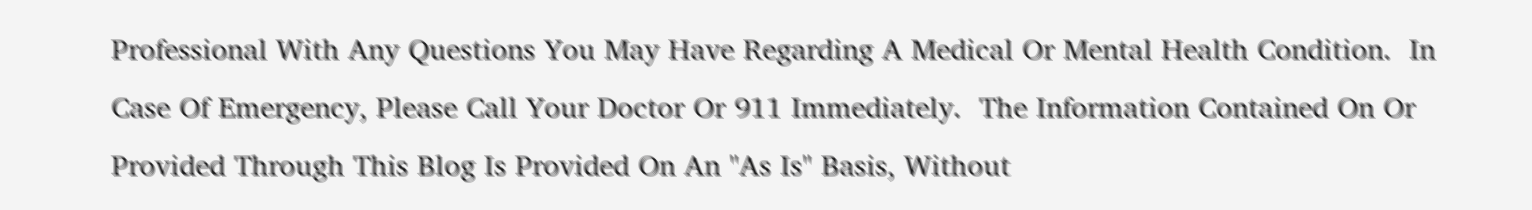Professional With Any Questions You May Have Regarding A Medical Or Mental Health Condition.  In Case Of Emergency, Please Call Your Doctor Or 911 Immediately.  The Information Contained On Or Provided Through This Blog Is Provided On An "As Is" Basis, Without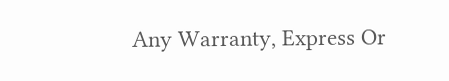Any Warranty, Express Or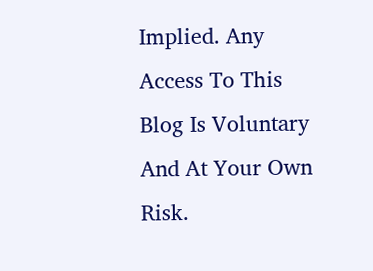Implied. Any Access To This Blog Is Voluntary And At Your Own Risk.